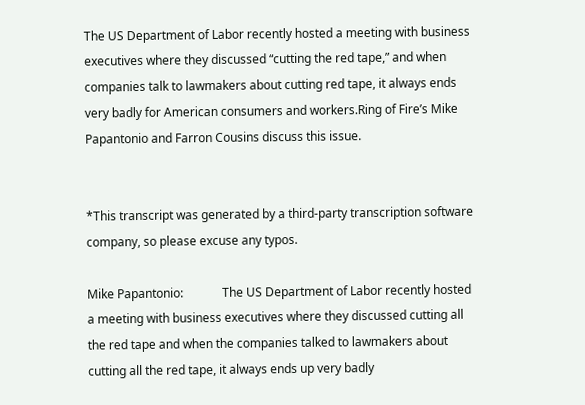The US Department of Labor recently hosted a meeting with business executives where they discussed “cutting the red tape,” and when companies talk to lawmakers about cutting red tape, it always ends very badly for American consumers and workers.Ring of Fire’s Mike Papantonio and Farron Cousins discuss this issue.


*This transcript was generated by a third-party transcription software company, so please excuse any typos.

Mike Papantonio:             The US Department of Labor recently hosted a meeting with business executives where they discussed cutting all the red tape and when the companies talked to lawmakers about cutting all the red tape, it always ends up very badly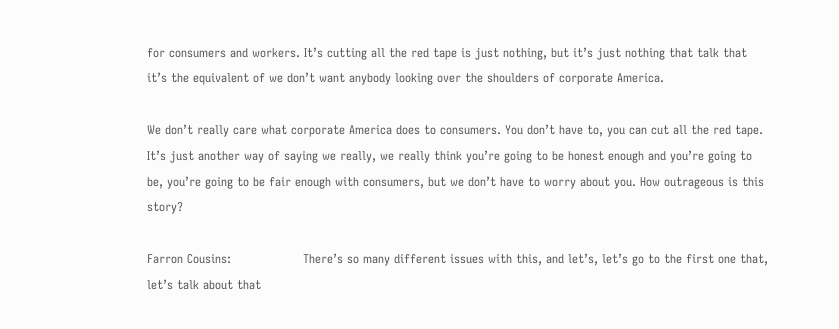for consumers and workers. It’s cutting all the red tape is just nothing, but it’s just nothing that talk that it’s the equivalent of we don’t want anybody looking over the shoulders of corporate America.

We don’t really care what corporate America does to consumers. You don’t have to, you can cut all the red tape. It’s just another way of saying we really, we really think you’re going to be honest enough and you’re going to be, you’re going to be fair enough with consumers, but we don’t have to worry about you. How outrageous is this story?

Farron Cousins:                  There’s so many different issues with this, and let’s, let’s go to the first one that, let’s talk about that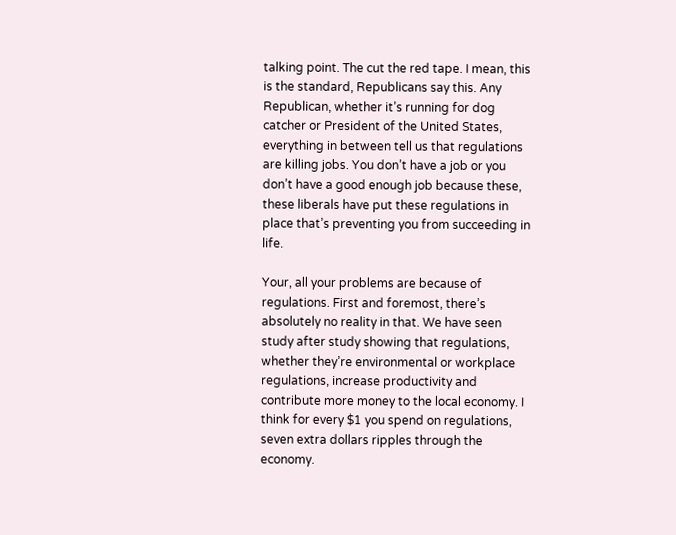talking point. The cut the red tape. I mean, this is the standard, Republicans say this. Any Republican, whether it’s running for dog catcher or President of the United States, everything in between tell us that regulations are killing jobs. You don’t have a job or you don’t have a good enough job because these, these liberals have put these regulations in place that’s preventing you from succeeding in life.

Your, all your problems are because of regulations. First and foremost, there’s absolutely no reality in that. We have seen study after study showing that regulations, whether they’re environmental or workplace regulations, increase productivity and contribute more money to the local economy. I think for every $1 you spend on regulations, seven extra dollars ripples through the economy.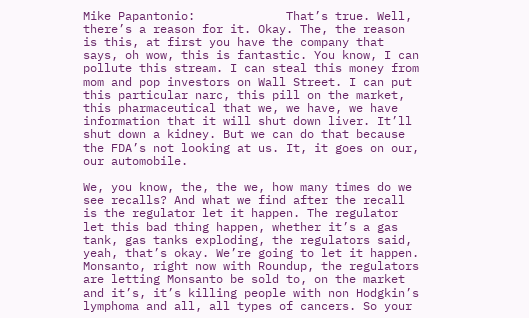Mike Papantonio:             That’s true. Well, there’s a reason for it. Okay. The, the reason is this, at first you have the company that says, oh wow, this is fantastic. You know, I can pollute this stream. I can steal this money from mom and pop investors on Wall Street. I can put this particular narc, this pill on the market, this pharmaceutical that we, we have, we have information that it will shut down liver. It’ll shut down a kidney. But we can do that because the FDA’s not looking at us. It, it goes on our, our automobile.

We, you know, the, the we, how many times do we see recalls? And what we find after the recall is the regulator let it happen. The regulator let this bad thing happen, whether it’s a gas tank, gas tanks exploding, the regulators said, yeah, that’s okay. We’re going to let it happen. Monsanto, right now with Roundup, the regulators are letting Monsanto be sold to, on the market and it’s, it’s killing people with non Hodgkin’s lymphoma and all, all types of cancers. So your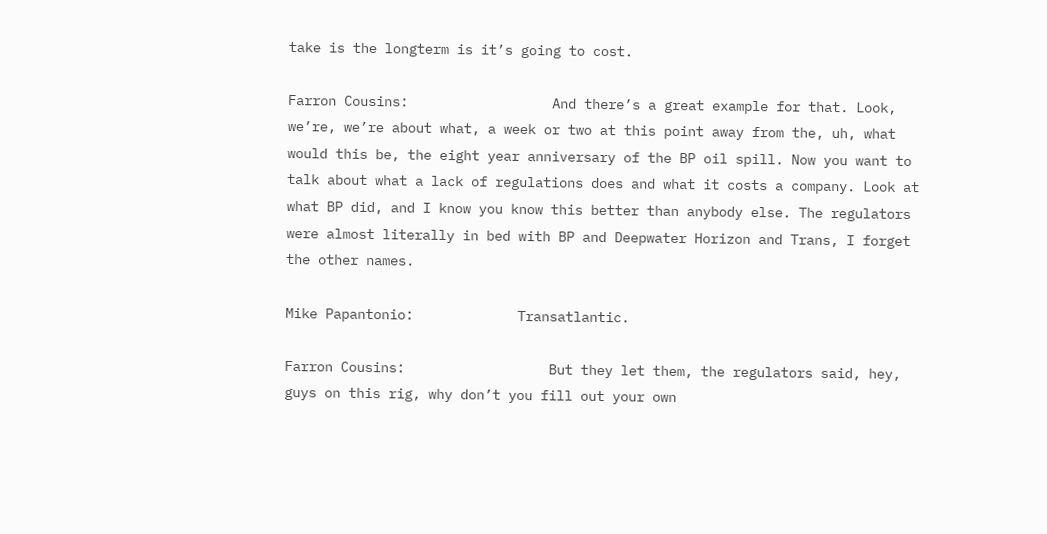take is the longterm is it’s going to cost.

Farron Cousins:                  And there’s a great example for that. Look, we’re, we’re about what, a week or two at this point away from the, uh, what would this be, the eight year anniversary of the BP oil spill. Now you want to talk about what a lack of regulations does and what it costs a company. Look at what BP did, and I know you know this better than anybody else. The regulators were almost literally in bed with BP and Deepwater Horizon and Trans, I forget the other names.

Mike Papantonio:             Transatlantic.

Farron Cousins:                  But they let them, the regulators said, hey, guys on this rig, why don’t you fill out your own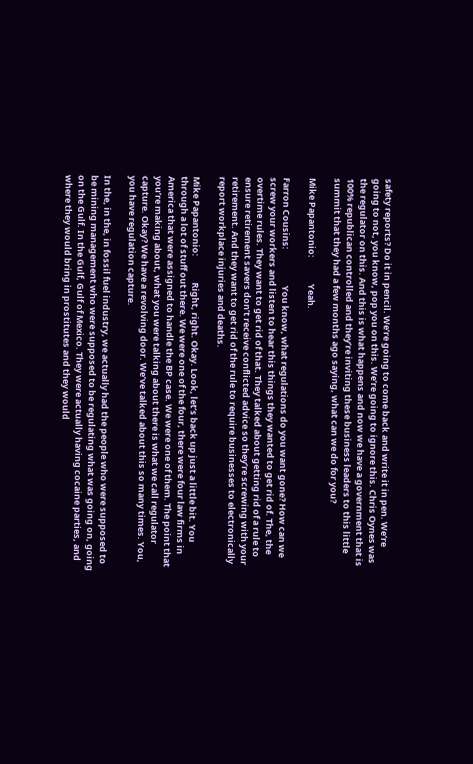safety reports? Do it in pencil. We’re going to come back and write it in pen. We’re going to not, you know, pop you on this. We’re going to ignore this. Chris Oynes was the regulator on this. And this is what happens and now we have a government that is 100% republican controlled and they’re inviting these business leaders to this little summit that they had a few months ago saying, what can we do for you?

Mike Papantonio:             Yeah.

Farron Cousins:                  You know, what regulations do you want gone? How can we screw your workers and listen to hear this things they wanted to get rid of. The, the overtime rules. They want to get rid of that. They talked about getting rid of a rule to ensure retirement savers don’t receive conflicted advice so they’re screwing with your retirement. And they want to get rid of the rule to require businesses to electronically report workplace injuries and deaths.

Mike Papantonio:             Right, right. Okay. Look, let’s back up just a little bit. You through a lot of stuff out there. We were one of the four, there were four law firms in America that were assigned to handle the BP case. We were one of them. The point that you’re making about, what you were talking about there is what we call regulator capture. Okay? We have a revolving door. We’ve talked about this so many times. You, you have regulation capture.

In the, in the, in fossil fuel industry, we actually had the people who were supposed to be mining management who were supposed to be regulating what was going on, going on the Gulf. In the Gulf, Gulf of Mexico. They were actually having cocaine parties, and where they would bring in prostitutes and they would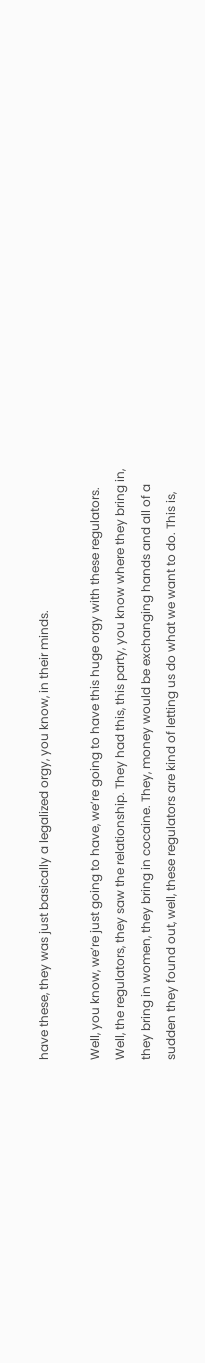have these, they was just basically a legalized orgy, you know, in their minds.

Well, you know, we’re just going to have, we’re going to have this huge orgy with these regulators. Well, the regulators, they saw the relationship. They had this, this party, you know where they bring in, they bring in women, they bring in cocaine. They, money would be exchanging hands and all of a sudden they found out, well, these regulators are kind of letting us do what we want to do. This is,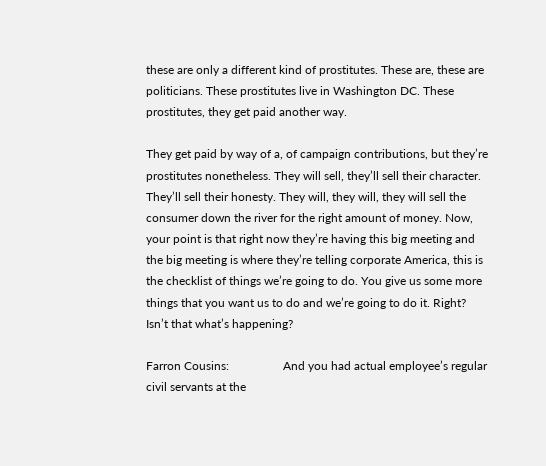these are only a different kind of prostitutes. These are, these are politicians. These prostitutes live in Washington DC. These prostitutes, they get paid another way.

They get paid by way of a, of campaign contributions, but they’re prostitutes nonetheless. They will sell, they’ll sell their character. They’ll sell their honesty. They will, they will, they will sell the consumer down the river for the right amount of money. Now, your point is that right now they’re having this big meeting and the big meeting is where they’re telling corporate America, this is the checklist of things we’re going to do. You give us some more things that you want us to do and we’re going to do it. Right? Isn’t that what’s happening?

Farron Cousins:                  And you had actual employee’s regular civil servants at the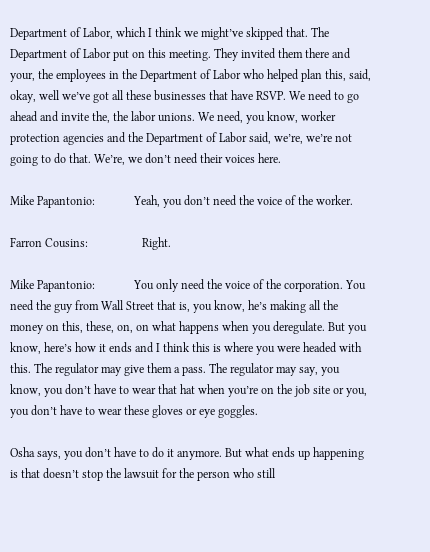Department of Labor, which I think we might’ve skipped that. The Department of Labor put on this meeting. They invited them there and your, the employees in the Department of Labor who helped plan this, said, okay, well we’ve got all these businesses that have RSVP. We need to go ahead and invite the, the labor unions. We need, you know, worker protection agencies and the Department of Labor said, we’re, we’re not going to do that. We’re, we don’t need their voices here.

Mike Papantonio:             Yeah, you don’t need the voice of the worker.

Farron Cousins:                  Right.

Mike Papantonio:             You only need the voice of the corporation. You need the guy from Wall Street that is, you know, he’s making all the money on this, these, on, on what happens when you deregulate. But you know, here’s how it ends and I think this is where you were headed with this. The regulator may give them a pass. The regulator may say, you know, you don’t have to wear that hat when you’re on the job site or you, you don’t have to wear these gloves or eye goggles.

Osha says, you don’t have to do it anymore. But what ends up happening is that doesn’t stop the lawsuit for the person who still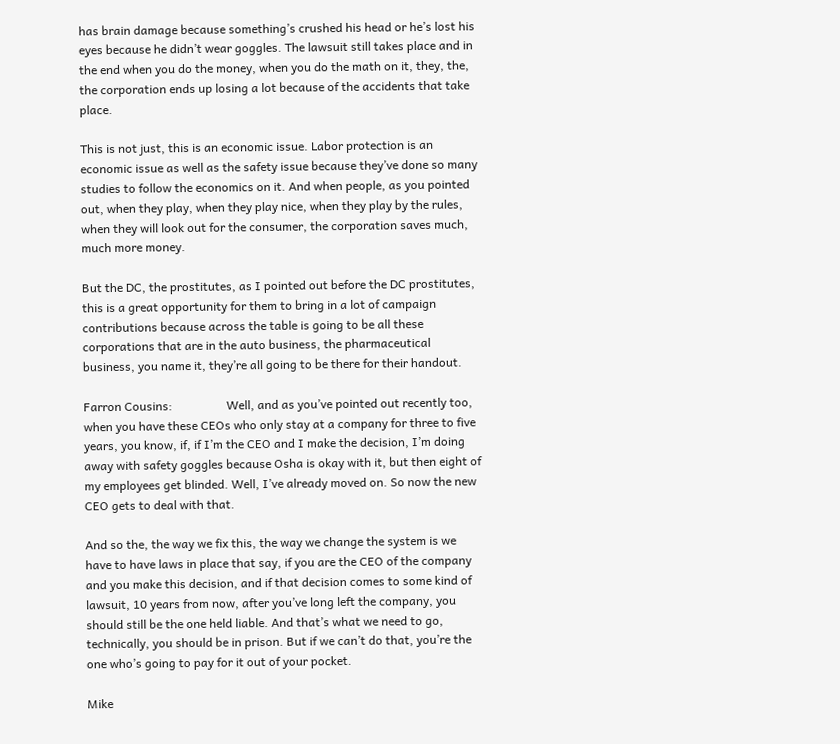has brain damage because something’s crushed his head or he’s lost his eyes because he didn’t wear goggles. The lawsuit still takes place and in the end when you do the money, when you do the math on it, they, the, the corporation ends up losing a lot because of the accidents that take place.

This is not just, this is an economic issue. Labor protection is an economic issue as well as the safety issue because they’ve done so many studies to follow the economics on it. And when people, as you pointed out, when they play, when they play nice, when they play by the rules, when they will look out for the consumer, the corporation saves much, much more money.

But the DC, the prostitutes, as I pointed out before the DC prostitutes, this is a great opportunity for them to bring in a lot of campaign contributions because across the table is going to be all these corporations that are in the auto business, the pharmaceutical business, you name it, they’re all going to be there for their handout.

Farron Cousins:                  Well, and as you’ve pointed out recently too, when you have these CEOs who only stay at a company for three to five years, you know, if, if I’m the CEO and I make the decision, I’m doing away with safety goggles because Osha is okay with it, but then eight of my employees get blinded. Well, I’ve already moved on. So now the new CEO gets to deal with that.

And so the, the way we fix this, the way we change the system is we have to have laws in place that say, if you are the CEO of the company and you make this decision, and if that decision comes to some kind of lawsuit, 10 years from now, after you’ve long left the company, you should still be the one held liable. And that’s what we need to go, technically, you should be in prison. But if we can’t do that, you’re the one who’s going to pay for it out of your pocket.

Mike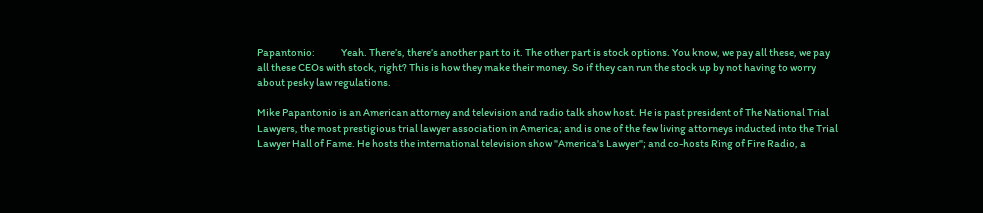Papantonio:             Yeah. There’s, there’s another part to it. The other part is stock options. You know, we pay all these, we pay all these CEOs with stock, right? This is how they make their money. So if they can run the stock up by not having to worry about pesky law regulations.

Mike Papantonio is an American attorney and television and radio talk show host. He is past president of The National Trial Lawyers, the most prestigious trial lawyer association in America; and is one of the few living attorneys inducted into the Trial Lawyer Hall of Fame. He hosts the international television show "America's Lawyer"; and co-hosts Ring of Fire Radio, a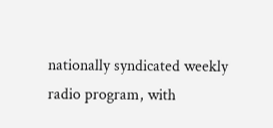nationally syndicated weekly radio program, with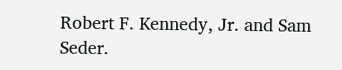Robert F. Kennedy, Jr. and Sam Seder.